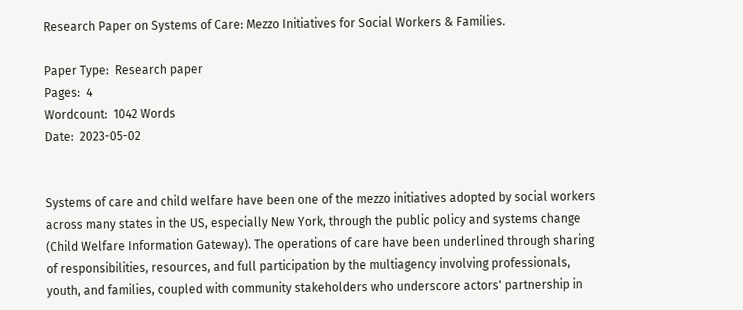Research Paper on Systems of Care: Mezzo Initiatives for Social Workers & Families.

Paper Type:  Research paper
Pages:  4
Wordcount:  1042 Words
Date:  2023-05-02


Systems of care and child welfare have been one of the mezzo initiatives adopted by social workers across many states in the US, especially New York, through the public policy and systems change (Child Welfare Information Gateway). The operations of care have been underlined through sharing of responsibilities, resources, and full participation by the multiagency involving professionals, youth, and families, coupled with community stakeholders who underscore actors' partnership in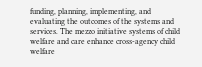funding, planning, implementing, and evaluating the outcomes of the systems and services. The mezzo initiative systems of child welfare and care enhance cross-agency child welfare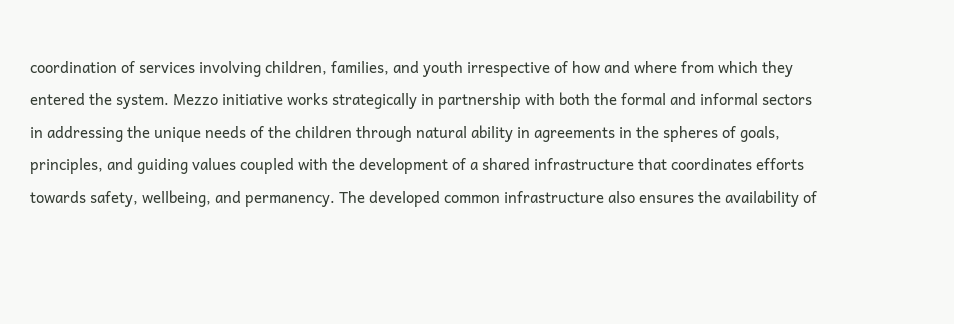coordination of services involving children, families, and youth irrespective of how and where from which they entered the system. Mezzo initiative works strategically in partnership with both the formal and informal sectors in addressing the unique needs of the children through natural ability in agreements in the spheres of goals, principles, and guiding values coupled with the development of a shared infrastructure that coordinates efforts towards safety, wellbeing, and permanency. The developed common infrastructure also ensures the availability of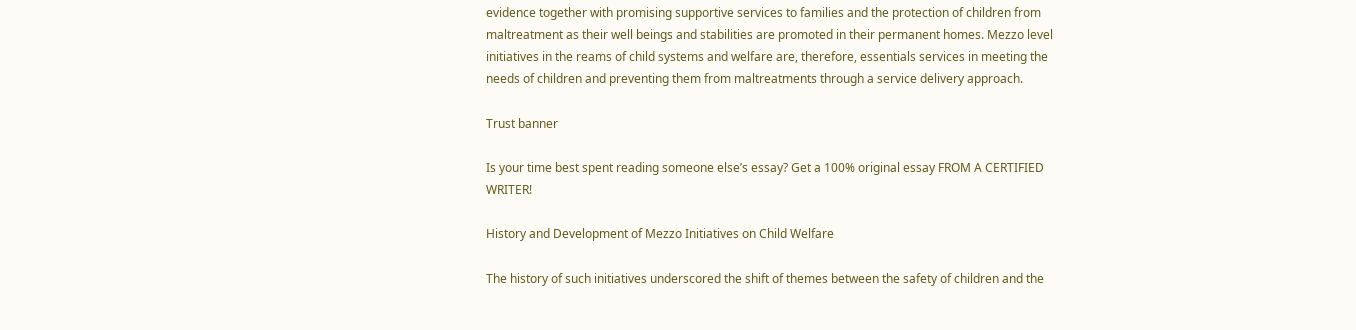evidence together with promising supportive services to families and the protection of children from maltreatment as their well beings and stabilities are promoted in their permanent homes. Mezzo level initiatives in the reams of child systems and welfare are, therefore, essentials services in meeting the needs of children and preventing them from maltreatments through a service delivery approach.

Trust banner

Is your time best spent reading someone else’s essay? Get a 100% original essay FROM A CERTIFIED WRITER!

History and Development of Mezzo Initiatives on Child Welfare

The history of such initiatives underscored the shift of themes between the safety of children and the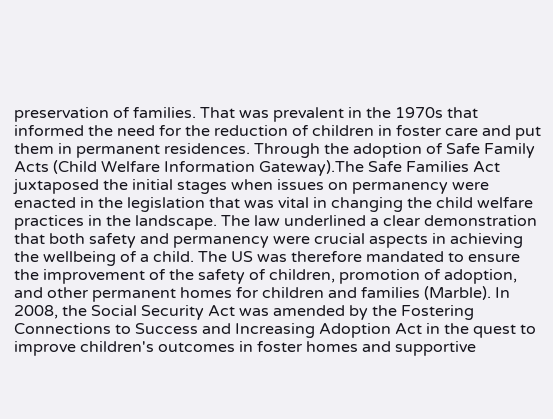preservation of families. That was prevalent in the 1970s that informed the need for the reduction of children in foster care and put them in permanent residences. Through the adoption of Safe Family Acts (Child Welfare Information Gateway).The Safe Families Act juxtaposed the initial stages when issues on permanency were enacted in the legislation that was vital in changing the child welfare practices in the landscape. The law underlined a clear demonstration that both safety and permanency were crucial aspects in achieving the wellbeing of a child. The US was therefore mandated to ensure the improvement of the safety of children, promotion of adoption, and other permanent homes for children and families (Marble). In 2008, the Social Security Act was amended by the Fostering Connections to Success and Increasing Adoption Act in the quest to improve children's outcomes in foster homes and supportive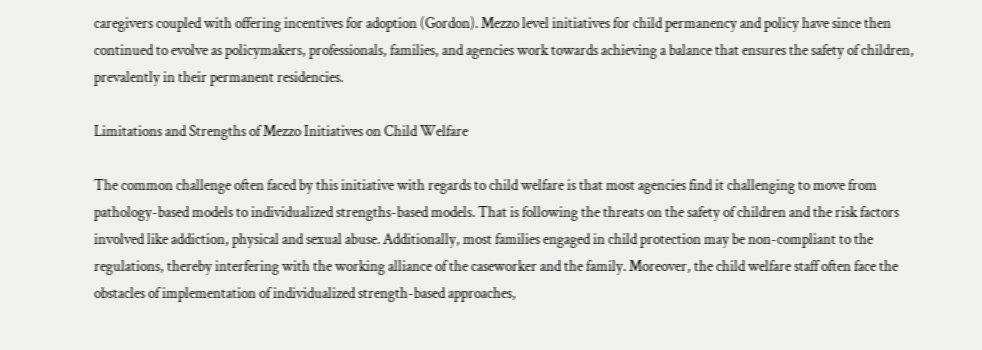caregivers coupled with offering incentives for adoption (Gordon). Mezzo level initiatives for child permanency and policy have since then continued to evolve as policymakers, professionals, families, and agencies work towards achieving a balance that ensures the safety of children, prevalently in their permanent residencies.

Limitations and Strengths of Mezzo Initiatives on Child Welfare

The common challenge often faced by this initiative with regards to child welfare is that most agencies find it challenging to move from pathology-based models to individualized strengths-based models. That is following the threats on the safety of children and the risk factors involved like addiction, physical and sexual abuse. Additionally, most families engaged in child protection may be non-compliant to the regulations, thereby interfering with the working alliance of the caseworker and the family. Moreover, the child welfare staff often face the obstacles of implementation of individualized strength-based approaches,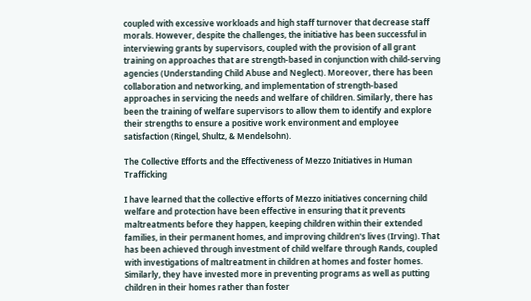coupled with excessive workloads and high staff turnover that decrease staff morals. However, despite the challenges, the initiative has been successful in interviewing grants by supervisors, coupled with the provision of all grant training on approaches that are strength-based in conjunction with child-serving agencies (Understanding Child Abuse and Neglect). Moreover, there has been collaboration and networking, and implementation of strength-based approaches in servicing the needs and welfare of children. Similarly, there has been the training of welfare supervisors to allow them to identify and explore their strengths to ensure a positive work environment and employee satisfaction (Ringel, Shultz, & Mendelsohn).

The Collective Efforts and the Effectiveness of Mezzo Initiatives in Human Trafficking

I have learned that the collective efforts of Mezzo initiatives concerning child welfare and protection have been effective in ensuring that it prevents maltreatments before they happen, keeping children within their extended families, in their permanent homes, and improving children's lives (Irving). That has been achieved through investment of child welfare through Rands, coupled with investigations of maltreatment in children at homes and foster homes. Similarly, they have invested more in preventing programs as well as putting children in their homes rather than foster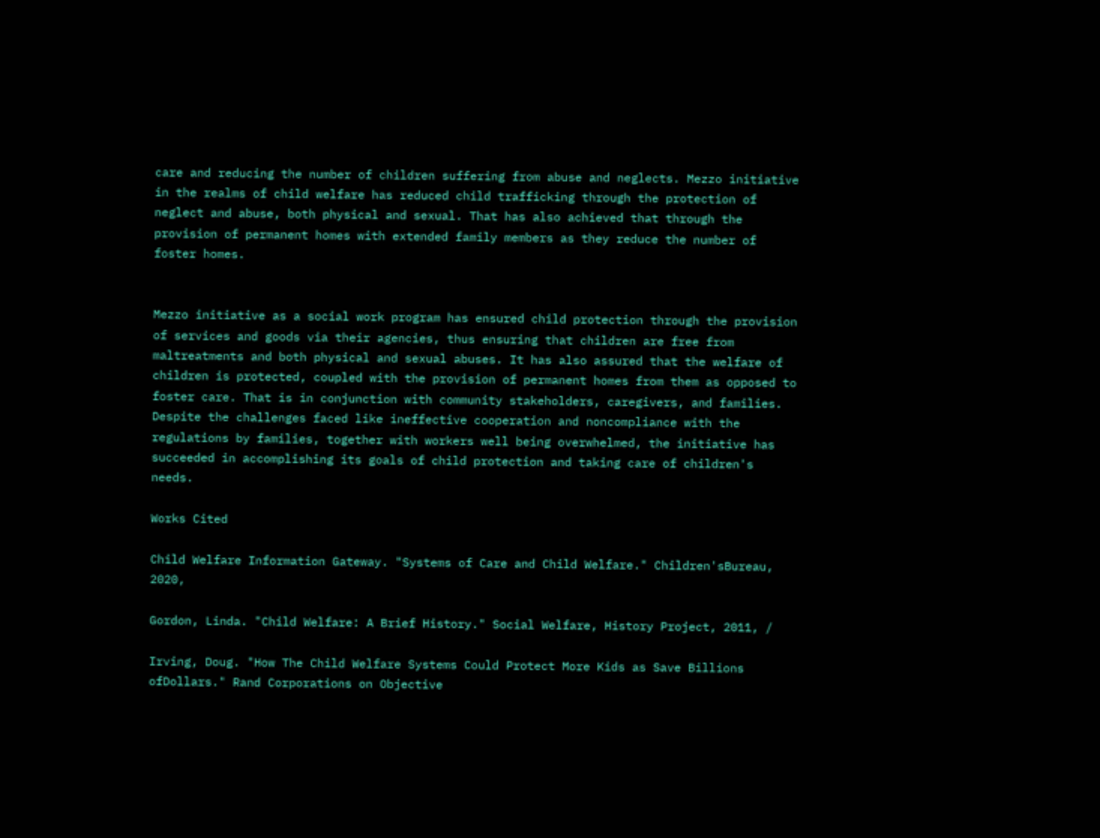care and reducing the number of children suffering from abuse and neglects. Mezzo initiative in the realms of child welfare has reduced child trafficking through the protection of neglect and abuse, both physical and sexual. That has also achieved that through the provision of permanent homes with extended family members as they reduce the number of foster homes.


Mezzo initiative as a social work program has ensured child protection through the provision of services and goods via their agencies, thus ensuring that children are free from maltreatments and both physical and sexual abuses. It has also assured that the welfare of children is protected, coupled with the provision of permanent homes from them as opposed to foster care. That is in conjunction with community stakeholders, caregivers, and families. Despite the challenges faced like ineffective cooperation and noncompliance with the regulations by families, together with workers well being overwhelmed, the initiative has succeeded in accomplishing its goals of child protection and taking care of children's needs.

Works Cited

Child Welfare Information Gateway. "Systems of Care and Child Welfare." Children'sBureau, 2020,

Gordon, Linda. "Child Welfare: A Brief History." Social Welfare, History Project, 2011, /

Irving, Doug. "How The Child Welfare Systems Could Protect More Kids as Save Billions ofDollars." Rand Corporations on Objective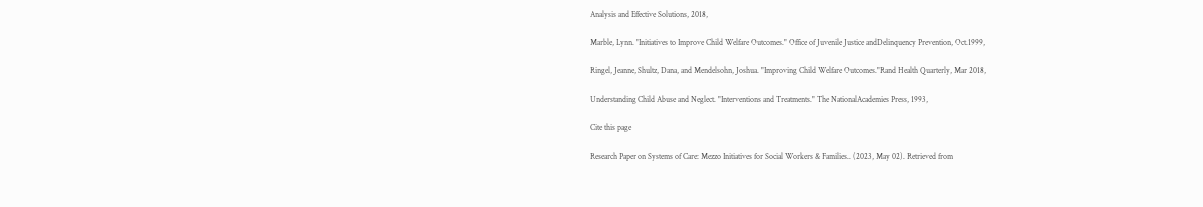Analysis and Effective Solutions, 2018,

Marble, Lynn. "Initiatives to Improve Child Welfare Outcomes." Office of Juvenile Justice andDelinquency Prevention, Oct.1999,

Ringel, Jeanne, Shultz, Dana, and Mendelsohn, Joshua. "Improving Child Welfare Outcomes."Rand Health Quarterly, Mar 2018,

Understanding Child Abuse and Neglect. "Interventions and Treatments." The NationalAcademies Press, 1993,

Cite this page

Research Paper on Systems of Care: Mezzo Initiatives for Social Workers & Families.. (2023, May 02). Retrieved from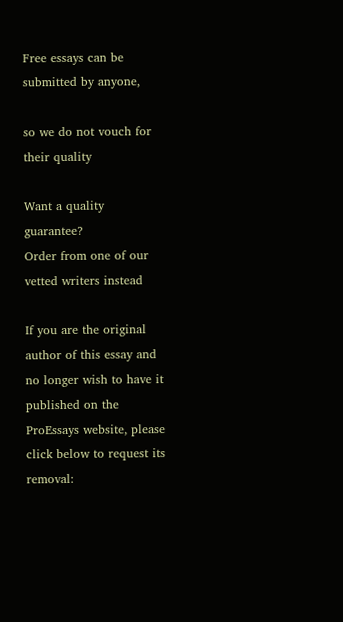Free essays can be submitted by anyone,

so we do not vouch for their quality

Want a quality guarantee?
Order from one of our vetted writers instead

If you are the original author of this essay and no longer wish to have it published on the ProEssays website, please click below to request its removal: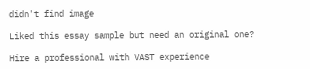didn't find image

Liked this essay sample but need an original one?

Hire a professional with VAST experience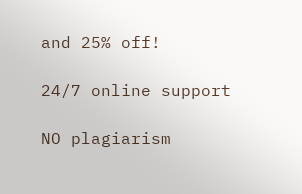and 25% off!

24/7 online support

NO plagiarism